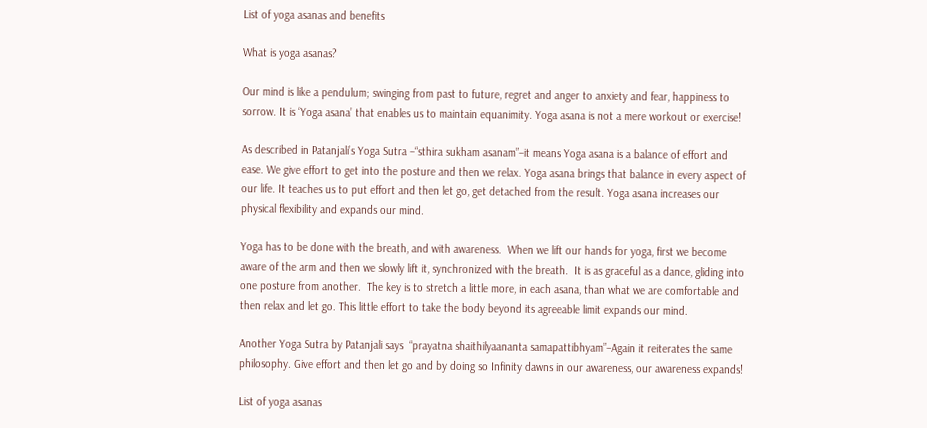List of yoga asanas and benefits

What is yoga asanas?

Our mind is like a pendulum; swinging from past to future, regret and anger to anxiety and fear, happiness to sorrow. It is ‘Yoga asana’ that enables us to maintain equanimity. Yoga asana is not a mere workout or exercise!

As described in Patanjali’s Yoga Sutra –“sthira sukham asanam”–it means Yoga asana is a balance of effort and ease. We give effort to get into the posture and then we relax. Yoga asana brings that balance in every aspect of our life. It teaches us to put effort and then let go, get detached from the result. Yoga asana increases our physical flexibility and expands our mind.

Yoga has to be done with the breath, and with awareness.  When we lift our hands for yoga, first we become aware of the arm and then we slowly lift it, synchronized with the breath.  It is as graceful as a dance, gliding into one posture from another.  The key is to stretch a little more, in each asana, than what we are comfortable and then relax and let go. This little effort to take the body beyond its agreeable limit expands our mind.

Another Yoga Sutra by Patanjali says  “prayatna shaithilyaananta samapattibhyam”–Again it reiterates the same philosophy. Give effort and then let go and by doing so Infinity dawns in our awareness, our awareness expands!

List of yoga asanas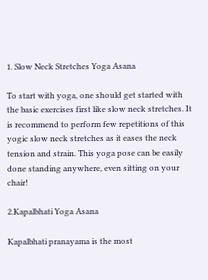1. Slow Neck Stretches Yoga Asana

To start with yoga, one should get started with the basic exercises first like slow neck stretches. It is recommend to perform few repetitions of this yogic slow neck stretches as it eases the neck tension and strain. This yoga pose can be easily done standing anywhere, even sitting on your chair!

2.Kapalbhati Yoga Asana

Kapalbhati pranayama is the most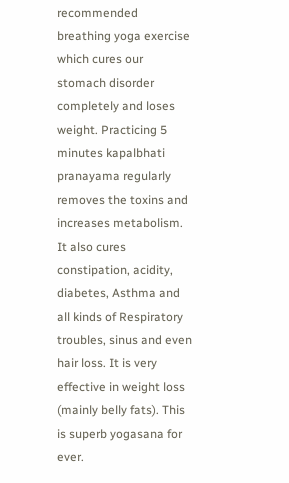recommended breathing yoga exercise which cures our stomach disorder completely and loses weight. Practicing 5 minutes kapalbhati pranayama regularly removes the toxins and increases metabolism. It also cures constipation, acidity, diabetes, Asthma and all kinds of Respiratory troubles, sinus and even hair loss. It is very effective in weight loss (mainly belly fats). This is superb yogasana for ever.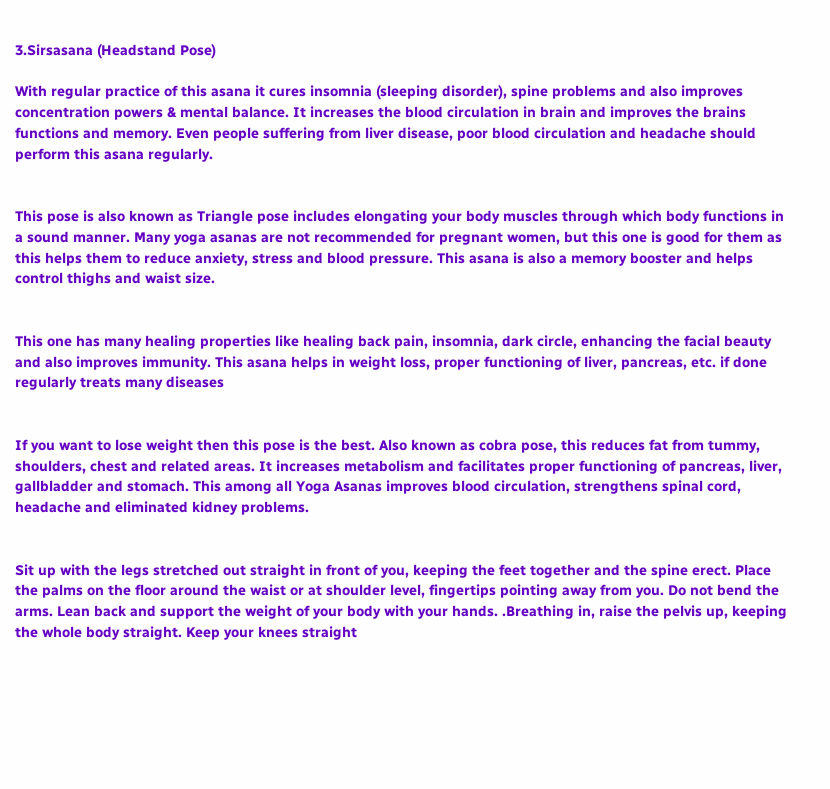3.Sirsasana (Headstand Pose)

With regular practice of this asana it cures insomnia (sleeping disorder), spine problems and also improves concentration powers & mental balance. It increases the blood circulation in brain and improves the brains functions and memory. Even people suffering from liver disease, poor blood circulation and headache should perform this asana regularly.


This pose is also known as Triangle pose includes elongating your body muscles through which body functions in a sound manner. Many yoga asanas are not recommended for pregnant women, but this one is good for them as this helps them to reduce anxiety, stress and blood pressure. This asana is also a memory booster and helps control thighs and waist size.


This one has many healing properties like healing back pain, insomnia, dark circle, enhancing the facial beauty and also improves immunity. This asana helps in weight loss, proper functioning of liver, pancreas, etc. if done regularly treats many diseases


If you want to lose weight then this pose is the best. Also known as cobra pose, this reduces fat from tummy, shoulders, chest and related areas. It increases metabolism and facilitates proper functioning of pancreas, liver, gallbladder and stomach. This among all Yoga Asanas improves blood circulation, strengthens spinal cord, headache and eliminated kidney problems.


Sit up with the legs stretched out straight in front of you, keeping the feet together and the spine erect. Place the palms on the floor around the waist or at shoulder level, fingertips pointing away from you. Do not bend the arms. Lean back and support the weight of your body with your hands. .Breathing in, raise the pelvis up, keeping the whole body straight. Keep your knees straight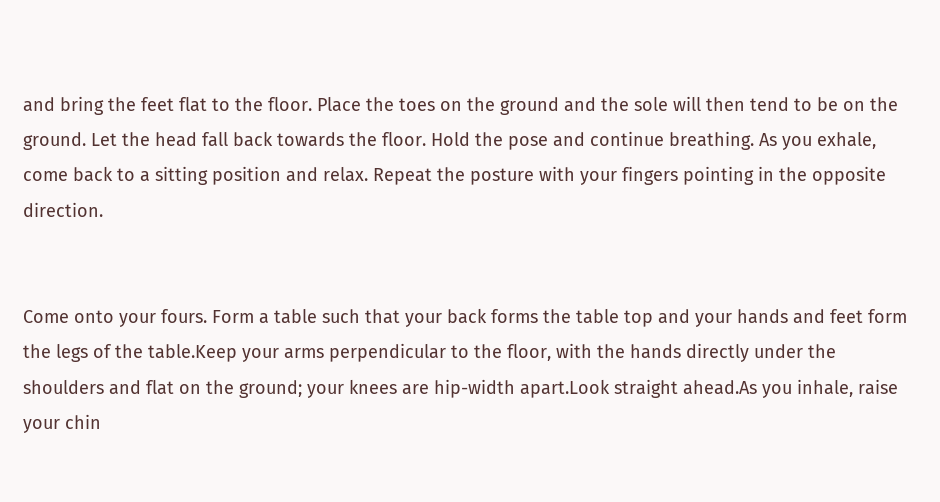and bring the feet flat to the floor. Place the toes on the ground and the sole will then tend to be on the ground. Let the head fall back towards the floor. Hold the pose and continue breathing. As you exhale, come back to a sitting position and relax. Repeat the posture with your fingers pointing in the opposite direction.


Come onto your fours. Form a table such that your back forms the table top and your hands and feet form the legs of the table.Keep your arms perpendicular to the floor, with the hands directly under the shoulders and flat on the ground; your knees are hip-width apart.Look straight ahead.As you inhale, raise your chin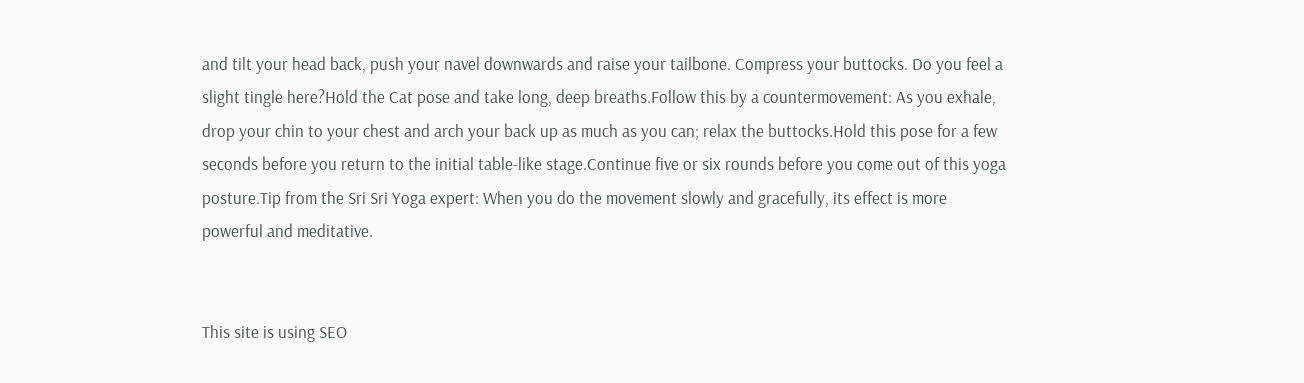and tilt your head back, push your navel downwards and raise your tailbone. Compress your buttocks. Do you feel a slight tingle here?Hold the Cat pose and take long, deep breaths.Follow this by a countermovement: As you exhale, drop your chin to your chest and arch your back up as much as you can; relax the buttocks.Hold this pose for a few seconds before you return to the initial table-like stage.Continue five or six rounds before you come out of this yoga posture.Tip from the Sri Sri Yoga expert: When you do the movement slowly and gracefully, its effect is more powerful and meditative.


This site is using SEO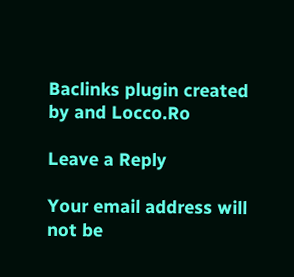Baclinks plugin created by and Locco.Ro

Leave a Reply

Your email address will not be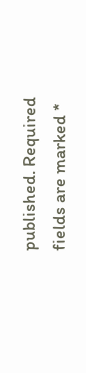published. Required fields are marked *